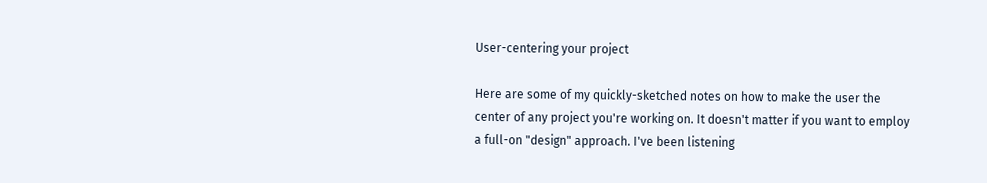User-centering your project

Here are some of my quickly-sketched notes on how to make the user the center of any project you're working on. It doesn't matter if you want to employ a full-on "design" approach. I've been listening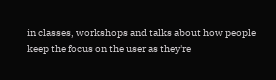in classes, workshops and talks about how people keep the focus on the user as they're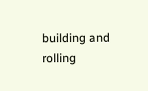building and rolling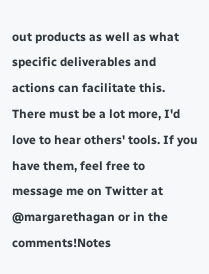out products as well as what specific deliverables and actions can facilitate this. There must be a lot more, I'd love to hear others' tools. If you have them, feel free to message me on Twitter at @margarethagan or in the comments!Notes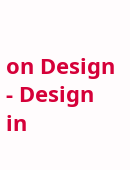on Design - Design in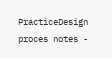PracticeDesign proces notes -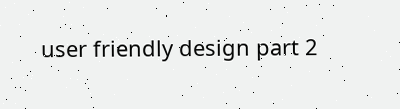user friendly design part 2